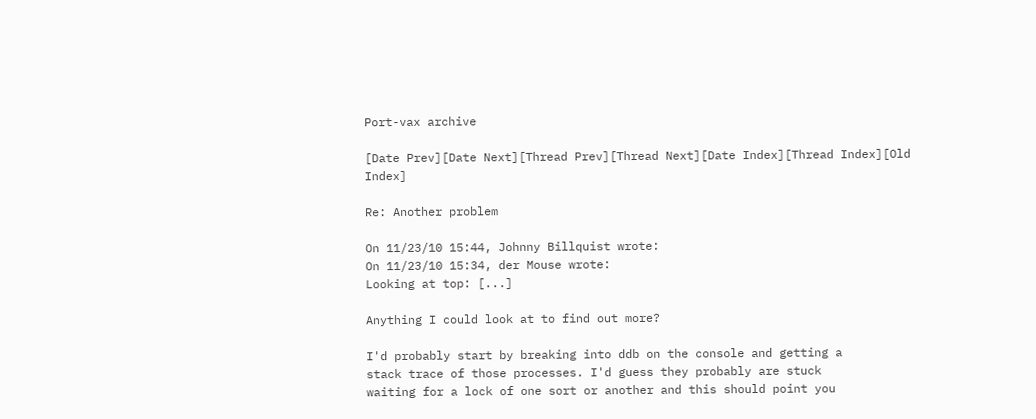Port-vax archive

[Date Prev][Date Next][Thread Prev][Thread Next][Date Index][Thread Index][Old Index]

Re: Another problem

On 11/23/10 15:44, Johnny Billquist wrote:
On 11/23/10 15:34, der Mouse wrote:
Looking at top: [...]

Anything I could look at to find out more?

I'd probably start by breaking into ddb on the console and getting a
stack trace of those processes. I'd guess they probably are stuck
waiting for a lock of one sort or another and this should point you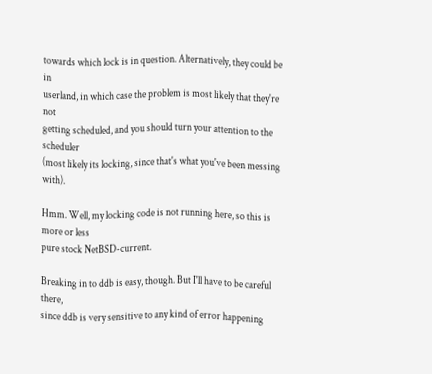towards which lock is in question. Alternatively, they could be in
userland, in which case the problem is most likely that they're not
getting scheduled, and you should turn your attention to the scheduler
(most likely its locking, since that's what you've been messing with).

Hmm. Well, my locking code is not running here, so this is more or less
pure stock NetBSD-current.

Breaking in to ddb is easy, though. But I'll have to be careful there,
since ddb is very sensitive to any kind of error happening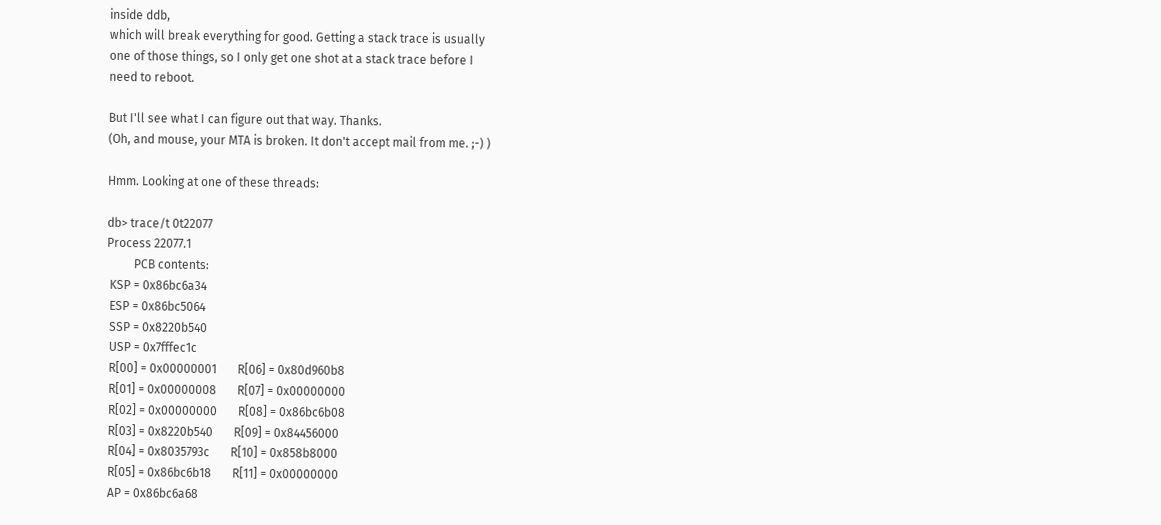inside ddb,
which will break everything for good. Getting a stack trace is usually
one of those things, so I only get one shot at a stack trace before I
need to reboot.

But I'll see what I can figure out that way. Thanks.
(Oh, and mouse, your MTA is broken. It don't accept mail from me. ;-) )

Hmm. Looking at one of these threads:

db> trace/t 0t22077
Process 22077.1
         PCB contents:
 KSP = 0x86bc6a34
 ESP = 0x86bc5064
 SSP = 0x8220b540
 USP = 0x7fffec1c
 R[00] = 0x00000001       R[06] = 0x80d960b8
 R[01] = 0x00000008       R[07] = 0x00000000
 R[02] = 0x00000000       R[08] = 0x86bc6b08
 R[03] = 0x8220b540       R[09] = 0x84456000
 R[04] = 0x8035793c       R[10] = 0x858b8000
 R[05] = 0x86bc6b18       R[11] = 0x00000000
 AP = 0x86bc6a68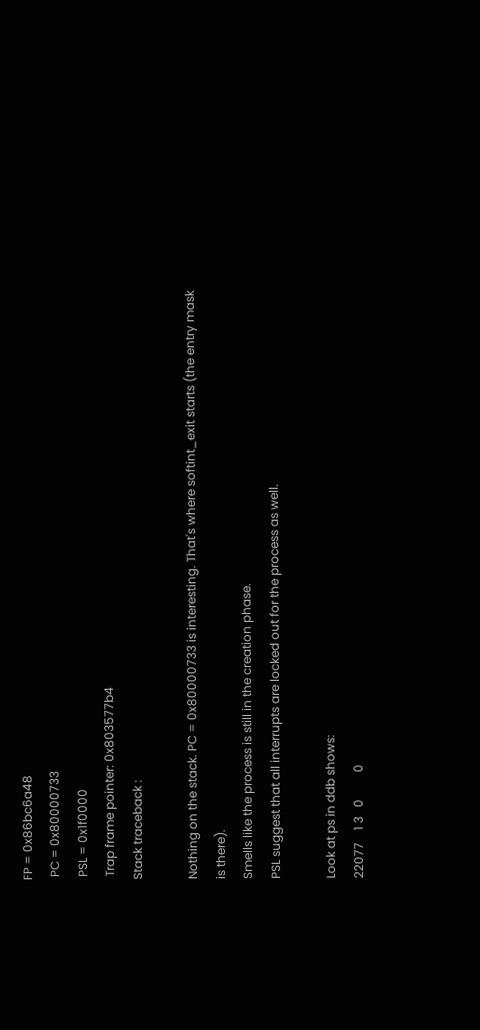FP = 0x86bc6a48
 PC = 0x80000733
 PSL = 0x1f0000
 Trap frame pointer: 0x803577b4
Stack traceback :

Nothing on the stack. PC = 0x80000733 is interesting. That's where softint_exit starts (the entry mask is there).
Smells like the process is still in the creation phase.
PSL suggest that all interrupts are locked out for the process as well.

Look at ps in ddb shows:
22077    1 3   0         0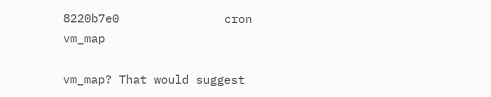8220b7e0               cron vm_map

vm_map? That would suggest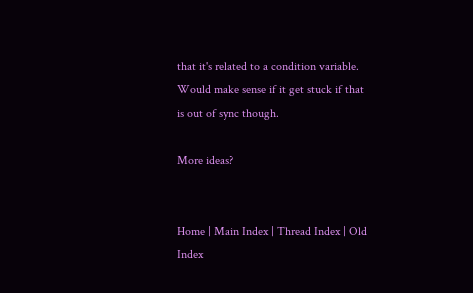that it's related to a condition variable. Would make sense if it get stuck if that is out of sync though.

More ideas?


Home | Main Index | Thread Index | Old Index